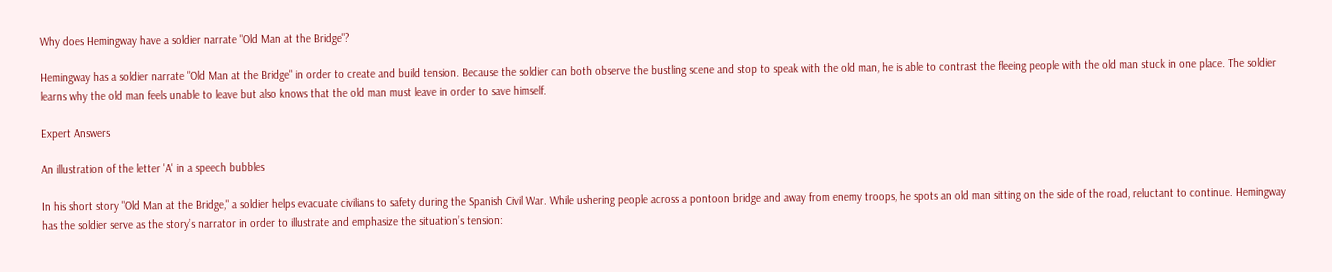Why does Hemingway have a soldier narrate "Old Man at the Bridge"?

Hemingway has a soldier narrate "Old Man at the Bridge" in order to create and build tension. Because the soldier can both observe the bustling scene and stop to speak with the old man, he is able to contrast the fleeing people with the old man stuck in one place. The soldier learns why the old man feels unable to leave but also knows that the old man must leave in order to save himself.

Expert Answers

An illustration of the letter 'A' in a speech bubbles

In his short story "Old Man at the Bridge," a soldier helps evacuate civilians to safety during the Spanish Civil War. While ushering people across a pontoon bridge and away from enemy troops, he spots an old man sitting on the side of the road, reluctant to continue. Hemingway has the soldier serve as the story’s narrator in order to illustrate and emphasize the situation’s tension: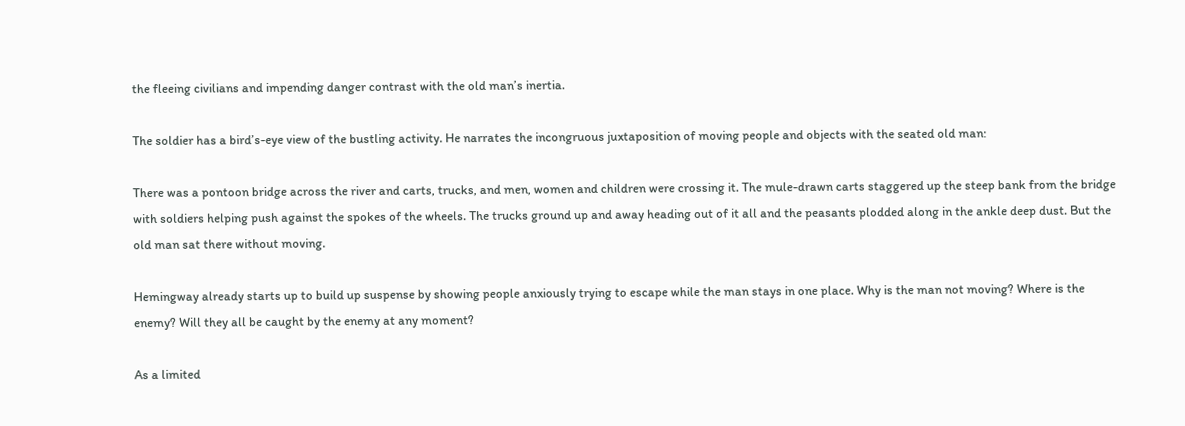the fleeing civilians and impending danger contrast with the old man’s inertia.

The soldier has a bird’s-eye view of the bustling activity. He narrates the incongruous juxtaposition of moving people and objects with the seated old man:

There was a pontoon bridge across the river and carts, trucks, and men, women and children were crossing it. The mule-drawn carts staggered up the steep bank from the bridge with soldiers helping push against the spokes of the wheels. The trucks ground up and away heading out of it all and the peasants plodded along in the ankle deep dust. But the old man sat there without moving.

Hemingway already starts up to build up suspense by showing people anxiously trying to escape while the man stays in one place. Why is the man not moving? Where is the enemy? Will they all be caught by the enemy at any moment?

As a limited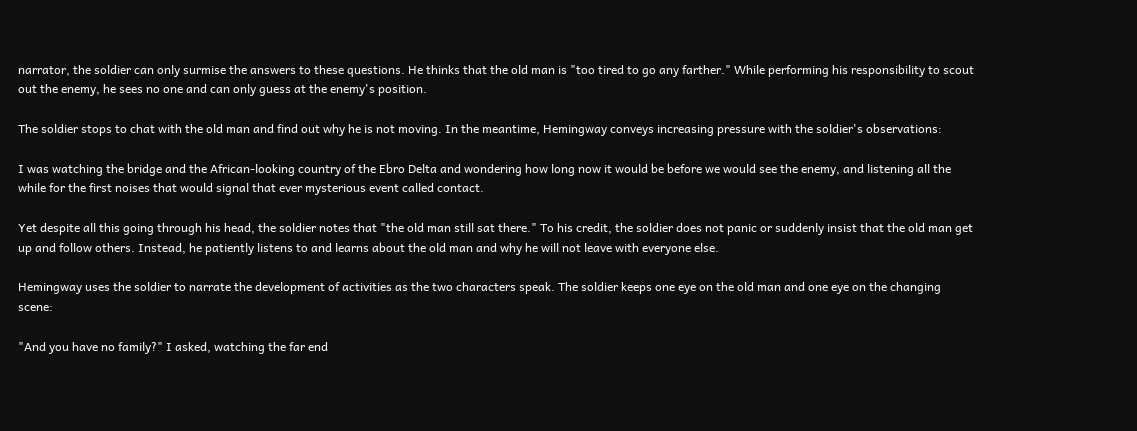narrator, the soldier can only surmise the answers to these questions. He thinks that the old man is "too tired to go any farther." While performing his responsibility to scout out the enemy, he sees no one and can only guess at the enemy's position.

The soldier stops to chat with the old man and find out why he is not moving. In the meantime, Hemingway conveys increasing pressure with the soldier's observations:

I was watching the bridge and the African-looking country of the Ebro Delta and wondering how long now it would be before we would see the enemy, and listening all the while for the first noises that would signal that ever mysterious event called contact.

Yet despite all this going through his head, the soldier notes that "the old man still sat there." To his credit, the soldier does not panic or suddenly insist that the old man get up and follow others. Instead, he patiently listens to and learns about the old man and why he will not leave with everyone else.

Hemingway uses the soldier to narrate the development of activities as the two characters speak. The soldier keeps one eye on the old man and one eye on the changing scene:

"And you have no family?" I asked, watching the far end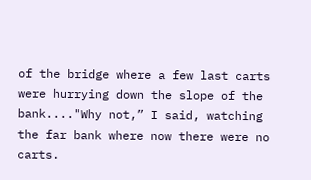of the bridge where a few last carts were hurrying down the slope of the bank...."Why not,” I said, watching the far bank where now there were no carts.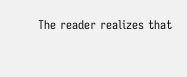The reader realizes that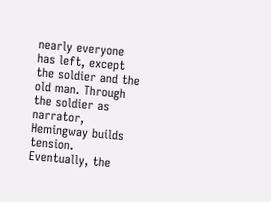nearly everyone has left, except the soldier and the old man. Through the soldier as narrator, Hemingway builds tension. Eventually, the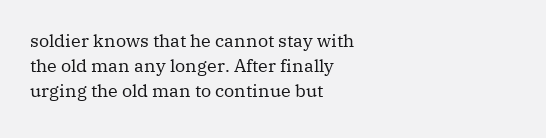soldier knows that he cannot stay with the old man any longer. After finally urging the old man to continue but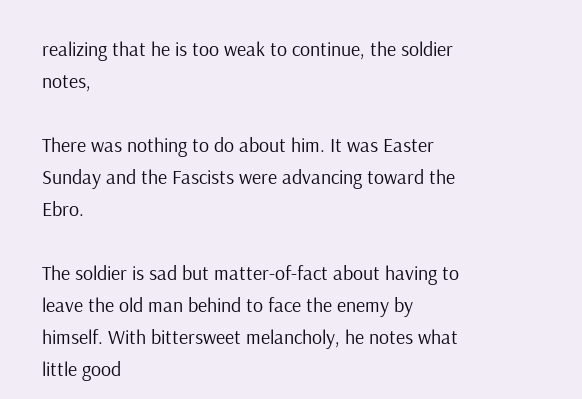realizing that he is too weak to continue, the soldier notes,

There was nothing to do about him. It was Easter Sunday and the Fascists were advancing toward the Ebro.

The soldier is sad but matter-of-fact about having to leave the old man behind to face the enemy by himself. With bittersweet melancholy, he notes what little good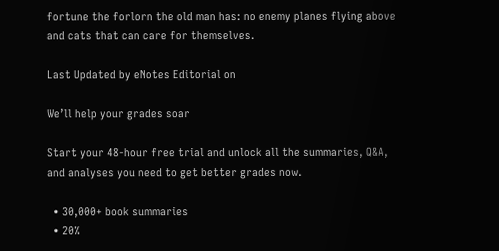fortune the forlorn the old man has: no enemy planes flying above and cats that can care for themselves.

Last Updated by eNotes Editorial on

We’ll help your grades soar

Start your 48-hour free trial and unlock all the summaries, Q&A, and analyses you need to get better grades now.

  • 30,000+ book summaries
  • 20%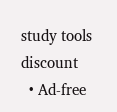study tools discount
  • Ad-free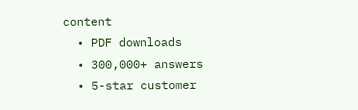content
  • PDF downloads
  • 300,000+ answers
  • 5-star customer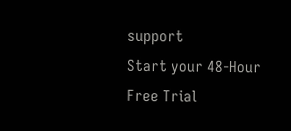support
Start your 48-Hour Free Trial